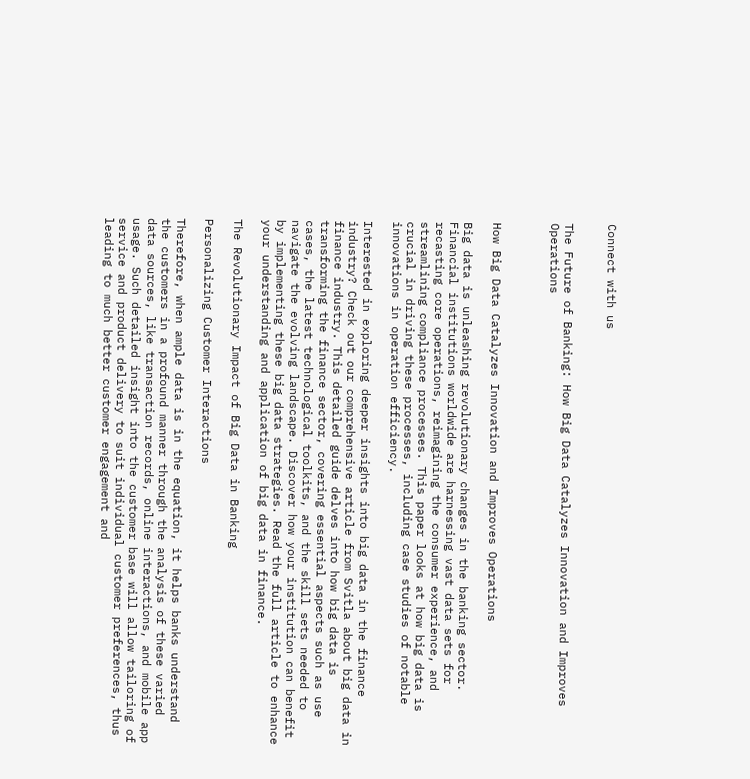Connect with us


The Future of Banking: How Big Data Catalyzes Innovation and Improves Operations



How Big Data Catalyzes Innovation and Improves Operations

Big data is unleashing revolutionary changes in the banking sector. Financial institutions worldwide are harnessing vast data sets for recasting core operations, reimagining the consumer experience, and streamlining compliance processes. This paper looks at how big data is crucial in driving these processes, including case studies of notable innovations in operation efficiency.

Interested in exploring deeper insights into big data in the finance industry? Check out our comprehensive article from Svitla about big data in finance industry. This detailed guide delves into how big data is transforming the finance sector, covering essential aspects such as use cases, the latest technological toolkits, and the skill sets needed to navigate the evolving landscape. Discover how your institution can benefit by implementing these big data strategies. Read the full article to enhance your understanding and application of big data in finance.

The Revolutionary Impact of Big Data in Banking

Personalizing Customer Interactions

Therefore, when ample data is in the equation, it helps banks understand the customers in a profound manner through the analysis of these varied data sources, like transaction records, online interactions, and mobile app usage. Such detailed insight into the customer base will allow tailoring of service and product delivery to suit individual customer preferences, thus leading to much better customer engagement and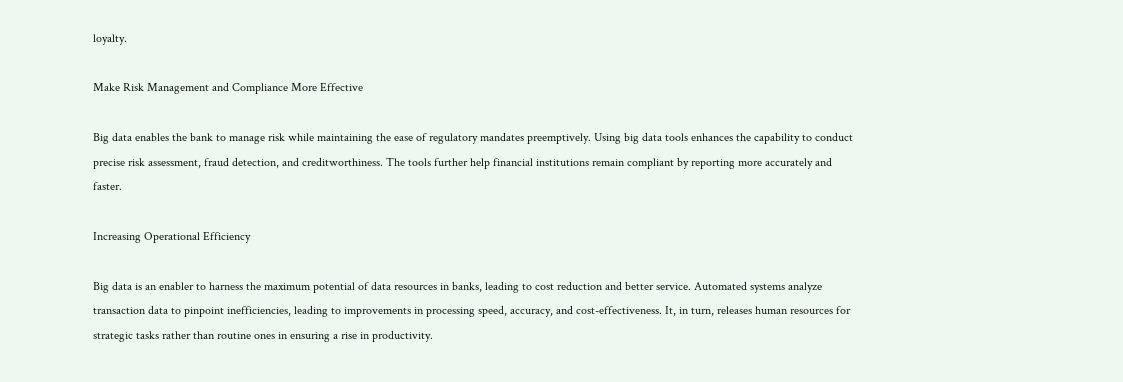loyalty.

Make Risk Management and Compliance More Effective

Big data enables the bank to manage risk while maintaining the ease of regulatory mandates preemptively. Using big data tools enhances the capability to conduct precise risk assessment, fraud detection, and creditworthiness. The tools further help financial institutions remain compliant by reporting more accurately and faster.

Increasing Operational Efficiency

Big data is an enabler to harness the maximum potential of data resources in banks, leading to cost reduction and better service. Automated systems analyze transaction data to pinpoint inefficiencies, leading to improvements in processing speed, accuracy, and cost-effectiveness. It, in turn, releases human resources for strategic tasks rather than routine ones in ensuring a rise in productivity.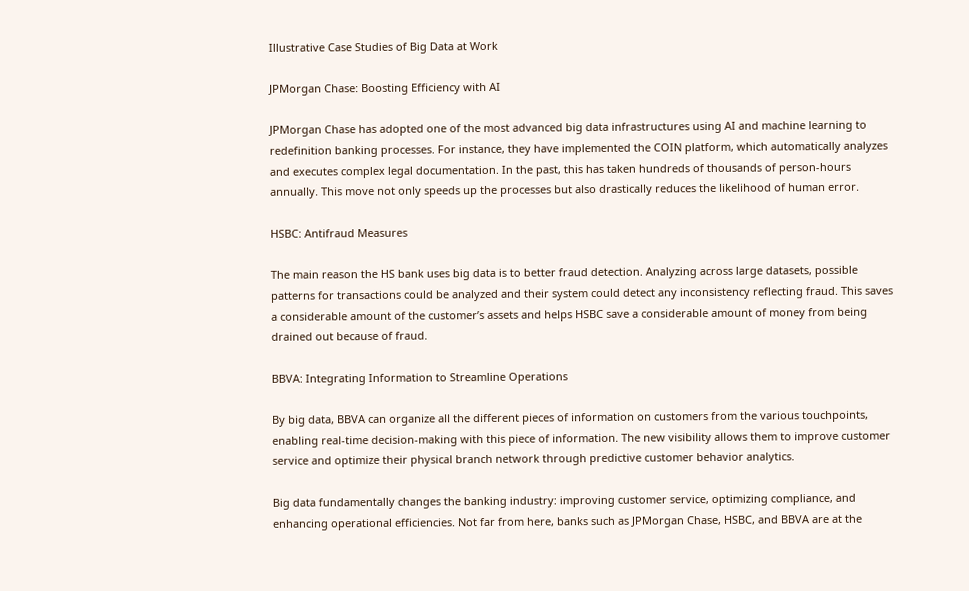Illustrative Case Studies of Big Data at Work

JPMorgan Chase: Boosting Efficiency with AI

JPMorgan Chase has adopted one of the most advanced big data infrastructures using AI and machine learning to redefinition banking processes. For instance, they have implemented the COIN platform, which automatically analyzes and executes complex legal documentation. In the past, this has taken hundreds of thousands of person-hours annually. This move not only speeds up the processes but also drastically reduces the likelihood of human error.

HSBC: Antifraud Measures

The main reason the HS bank uses big data is to better fraud detection. Analyzing across large datasets, possible patterns for transactions could be analyzed and their system could detect any inconsistency reflecting fraud. This saves a considerable amount of the customer’s assets and helps HSBC save a considerable amount of money from being drained out because of fraud.

BBVA: Integrating Information to Streamline Operations

By big data, BBVA can organize all the different pieces of information on customers from the various touchpoints, enabling real-time decision-making with this piece of information. The new visibility allows them to improve customer service and optimize their physical branch network through predictive customer behavior analytics.

Big data fundamentally changes the banking industry: improving customer service, optimizing compliance, and enhancing operational efficiencies. Not far from here, banks such as JPMorgan Chase, HSBC, and BBVA are at the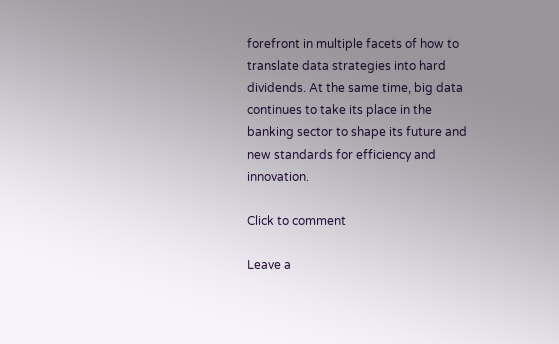forefront in multiple facets of how to translate data strategies into hard dividends. At the same time, big data continues to take its place in the banking sector to shape its future and new standards for efficiency and innovation.

Click to comment

Leave a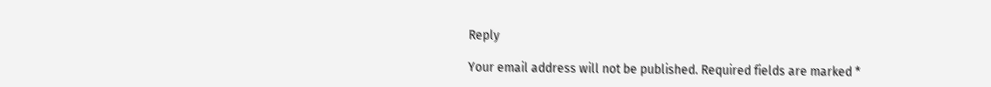Reply

Your email address will not be published. Required fields are marked *